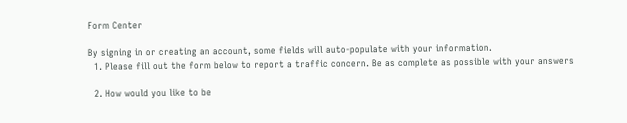Form Center

By signing in or creating an account, some fields will auto-populate with your information.
  1. Please fill out the form below to report a traffic concern. Be as complete as possible with your answers

  2. How would you like to be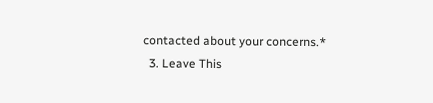contacted about your concerns.*
  3. Leave This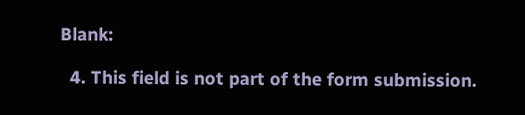Blank:

  4. This field is not part of the form submission.